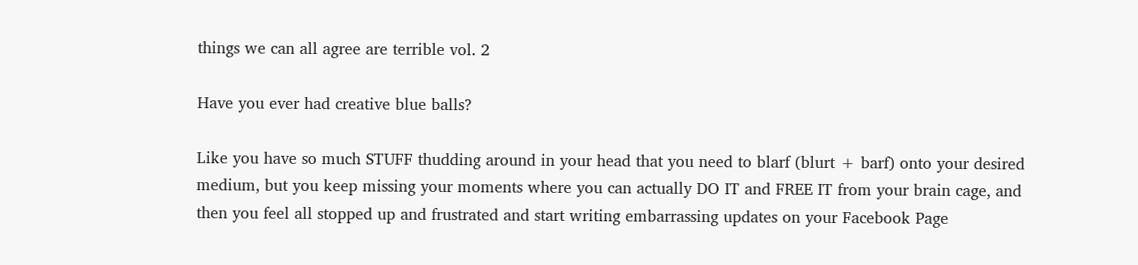things we can all agree are terrible vol. 2

Have you ever had creative blue balls?

Like you have so much STUFF thudding around in your head that you need to blarf (blurt + barf) onto your desired medium, but you keep missing your moments where you can actually DO IT and FREE IT from your brain cage, and then you feel all stopped up and frustrated and start writing embarrassing updates on your Facebook Page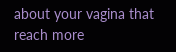about your vagina that reach more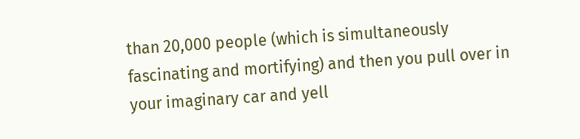than 20,000 people (which is simultaneously fascinating and mortifying) and then you pull over in your imaginary car and yell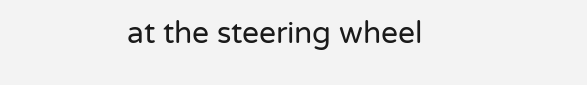at the steering wheel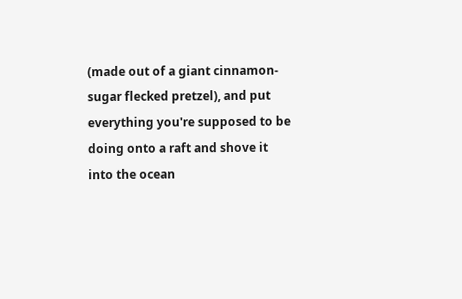(made out of a giant cinnamon-sugar flecked pretzel), and put everything you're supposed to be doing onto a raft and shove it into the ocean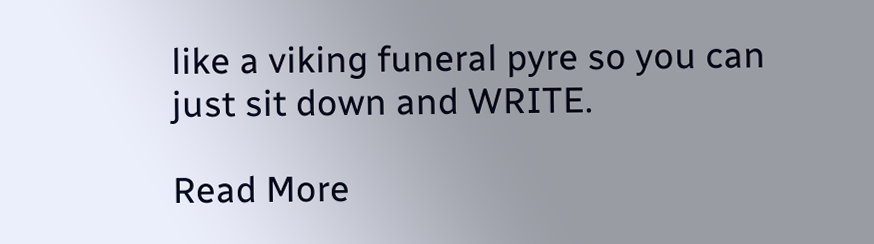like a viking funeral pyre so you can just sit down and WRITE.

Read More